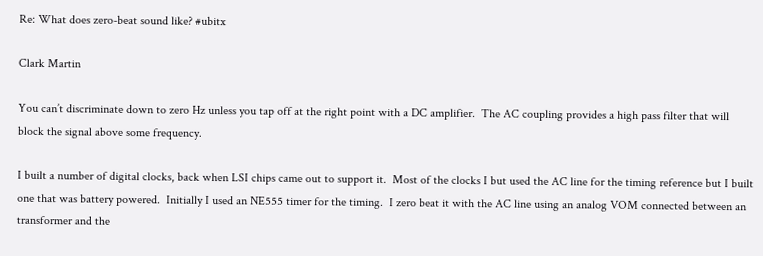Re: What does zero-beat sound like? #ubitx

Clark Martin

You can’t discriminate down to zero Hz unless you tap off at the right point with a DC amplifier.  The AC coupling provides a high pass filter that will block the signal above some frequency.

I built a number of digital clocks, back when LSI chips came out to support it.  Most of the clocks I but used the AC line for the timing reference but I built one that was battery powered.  Initially I used an NE555 timer for the timing.  I zero beat it with the AC line using an analog VOM connected between an transformer and the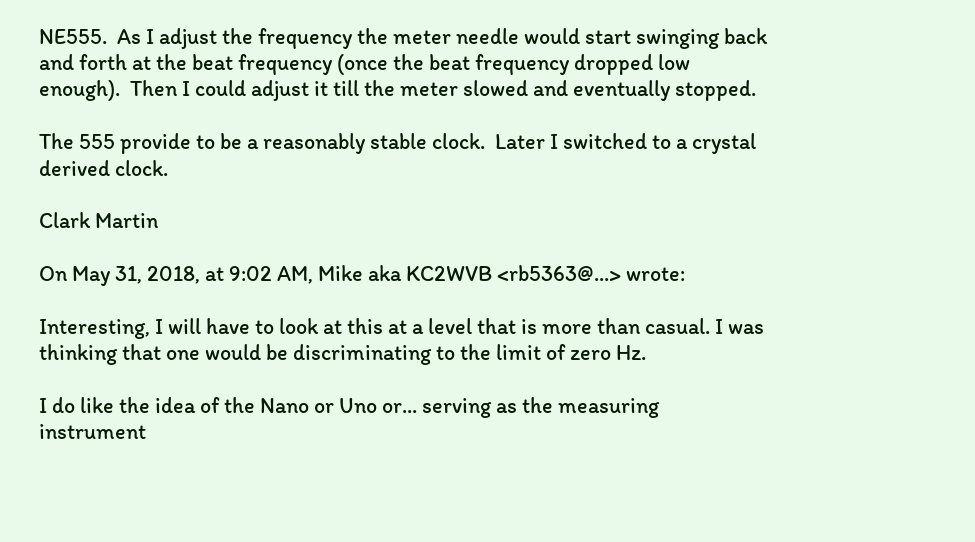NE555.  As I adjust the frequency the meter needle would start swinging back and forth at the beat frequency (once the beat frequency dropped low enough).  Then I could adjust it till the meter slowed and eventually stopped.

The 555 provide to be a reasonably stable clock.  Later I switched to a crystal derived clock.

Clark Martin

On May 31, 2018, at 9:02 AM, Mike aka KC2WVB <rb5363@...> wrote:

Interesting, I will have to look at this at a level that is more than casual. I was thinking that one would be discriminating to the limit of zero Hz.

I do like the idea of the Nano or Uno or... serving as the measuring instrument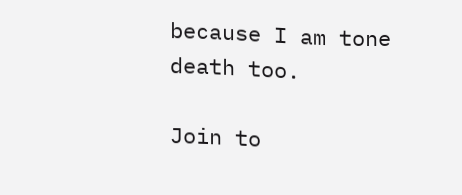because I am tone death too.

Join to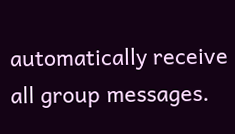automatically receive all group messages.